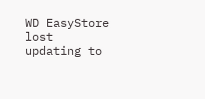WD EasyStore lost updating to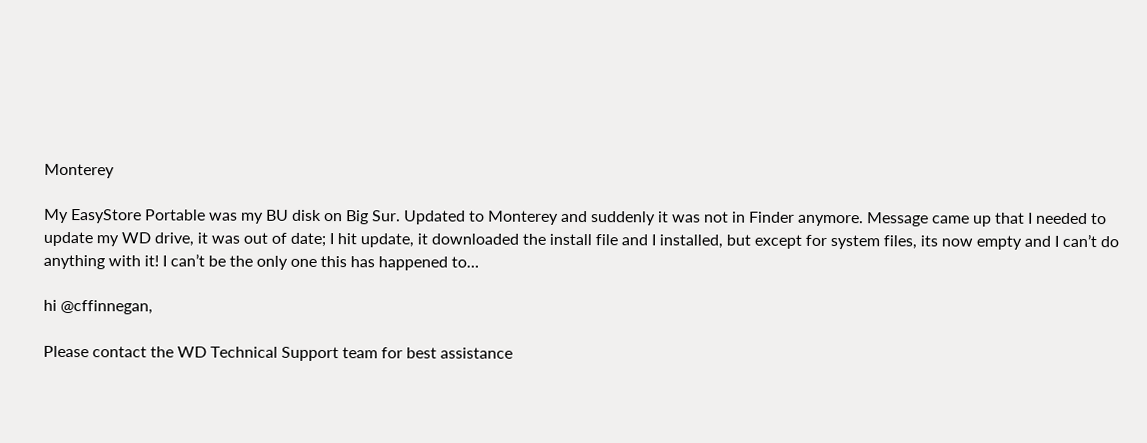Monterey

My EasyStore Portable was my BU disk on Big Sur. Updated to Monterey and suddenly it was not in Finder anymore. Message came up that I needed to update my WD drive, it was out of date; I hit update, it downloaded the install file and I installed, but except for system files, its now empty and I can’t do anything with it! I can’t be the only one this has happened to…

hi @cffinnegan,

Please contact the WD Technical Support team for best assistance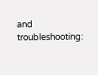and troubleshooting: